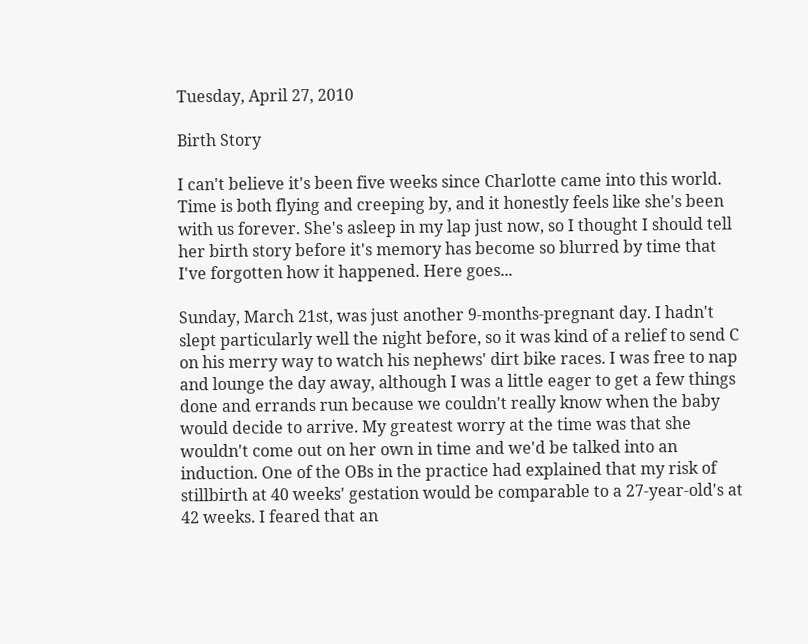Tuesday, April 27, 2010

Birth Story

I can't believe it's been five weeks since Charlotte came into this world. Time is both flying and creeping by, and it honestly feels like she's been with us forever. She's asleep in my lap just now, so I thought I should tell her birth story before it's memory has become so blurred by time that I've forgotten how it happened. Here goes...

Sunday, March 21st, was just another 9-months-pregnant day. I hadn't slept particularly well the night before, so it was kind of a relief to send C on his merry way to watch his nephews' dirt bike races. I was free to nap and lounge the day away, although I was a little eager to get a few things done and errands run because we couldn't really know when the baby would decide to arrive. My greatest worry at the time was that she wouldn't come out on her own in time and we'd be talked into an induction. One of the OBs in the practice had explained that my risk of stillbirth at 40 weeks' gestation would be comparable to a 27-year-old's at 42 weeks. I feared that an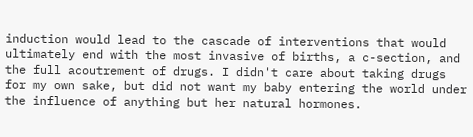induction would lead to the cascade of interventions that would ultimately end with the most invasive of births, a c-section, and the full acoutrement of drugs. I didn't care about taking drugs for my own sake, but did not want my baby entering the world under the influence of anything but her natural hormones.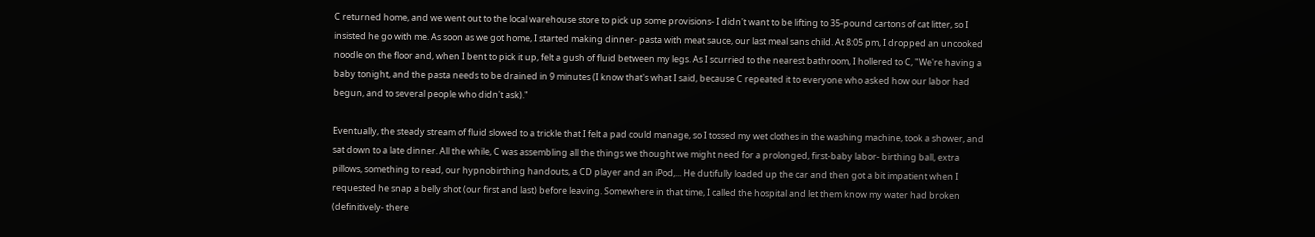C returned home, and we went out to the local warehouse store to pick up some provisions- I didn't want to be lifting to 35-pound cartons of cat litter, so I insisted he go with me. As soon as we got home, I started making dinner- pasta with meat sauce, our last meal sans child. At 8:05 pm, I dropped an uncooked noodle on the floor and, when I bent to pick it up, felt a gush of fluid between my legs. As I scurried to the nearest bathroom, I hollered to C, "We're having a baby tonight, and the pasta needs to be drained in 9 minutes (I know that's what I said, because C repeated it to everyone who asked how our labor had begun, and to several people who didn't ask)."

Eventually, the steady stream of fluid slowed to a trickle that I felt a pad could manage, so I tossed my wet clothes in the washing machine, took a shower, and sat down to a late dinner. All the while, C was assembling all the things we thought we might need for a prolonged, first-baby labor- birthing ball, extra pillows, something to read, our hypnobirthing handouts, a CD player and an iPod,... He dutifully loaded up the car and then got a bit impatient when I requested he snap a belly shot (our first and last) before leaving. Somewhere in that time, I called the hospital and let them know my water had broken (definitively- there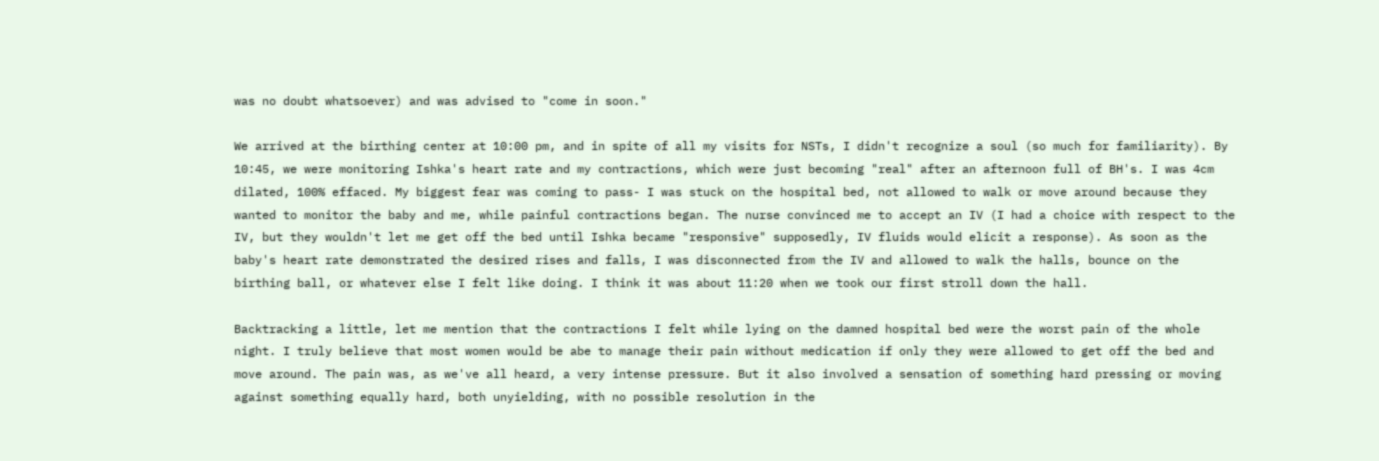was no doubt whatsoever) and was advised to "come in soon."

We arrived at the birthing center at 10:00 pm, and in spite of all my visits for NSTs, I didn't recognize a soul (so much for familiarity). By 10:45, we were monitoring Ishka's heart rate and my contractions, which were just becoming "real" after an afternoon full of BH's. I was 4cm dilated, 100% effaced. My biggest fear was coming to pass- I was stuck on the hospital bed, not allowed to walk or move around because they wanted to monitor the baby and me, while painful contractions began. The nurse convinced me to accept an IV (I had a choice with respect to the IV, but they wouldn't let me get off the bed until Ishka became "responsive" supposedly, IV fluids would elicit a response). As soon as the baby's heart rate demonstrated the desired rises and falls, I was disconnected from the IV and allowed to walk the halls, bounce on the birthing ball, or whatever else I felt like doing. I think it was about 11:20 when we took our first stroll down the hall.

Backtracking a little, let me mention that the contractions I felt while lying on the damned hospital bed were the worst pain of the whole night. I truly believe that most women would be abe to manage their pain without medication if only they were allowed to get off the bed and move around. The pain was, as we've all heard, a very intense pressure. But it also involved a sensation of something hard pressing or moving against something equally hard, both unyielding, with no possible resolution in the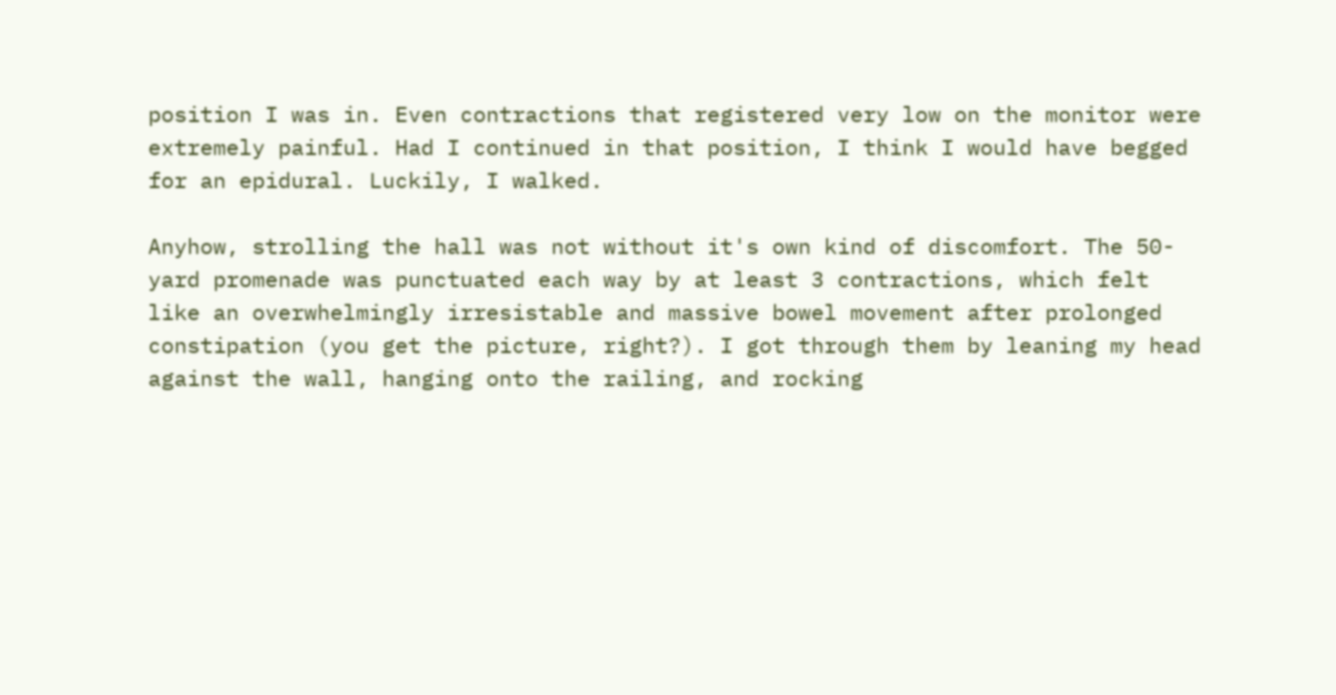position I was in. Even contractions that registered very low on the monitor were extremely painful. Had I continued in that position, I think I would have begged for an epidural. Luckily, I walked.

Anyhow, strolling the hall was not without it's own kind of discomfort. The 50-yard promenade was punctuated each way by at least 3 contractions, which felt like an overwhelmingly irresistable and massive bowel movement after prolonged constipation (you get the picture, right?). I got through them by leaning my head against the wall, hanging onto the railing, and rocking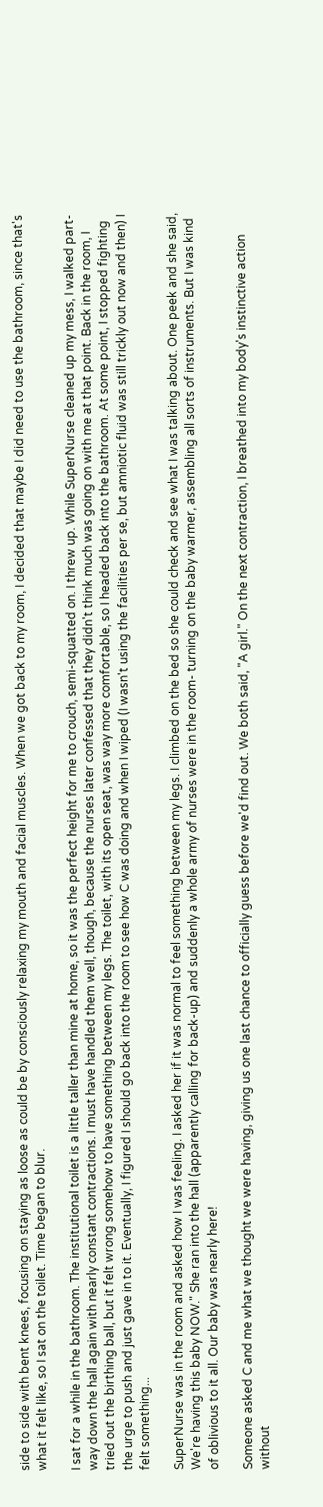side to side with bent knees, focusing on staying as loose as could be by consciously relaxing my mouth and facial muscles. When we got back to my room, I decided that maybe I did need to use the bathroom, since that's what it felt like, so I sat on the toilet. Time began to blur.

I sat for a while in the bathroom. The institutional toilet is a little taller than mine at home, so it was the perfect height for me to crouch, semi-squatted on. I threw up. While SuperNurse cleaned up my mess, I walked part-way down the hall again with nearly constant contractions. I must have handled them well, though, because the nurses later confessed that they didn't think much was going on with me at that point. Back in the room, I tried out the birthing ball, but it felt wrong somehow to have something between my legs. The toilet, with its open seat, was way more comfortable, so I headed back into the bathroom. At some point, I stopped fighting the urge to push and just gave in to it. Eventually, I figured I should go back into the room to see how C was doing and when I wiped (I wasn't using the facilities per se, but amniotic fluid was still trickly out now and then) I felt something...

SuperNurse was in the room and asked how I was feeling. I asked her if it was normal to feel something between my legs. I climbed on the bed so she could check and see what I was talking about. One peek and she said, We're having this baby NOW." She ran into the hall (apparently calling for back-up) and suddenly a whole army of nurses were in the room- turning on the baby warmer, assembling all sorts of instruments. But I was kind of oblivious to it all. Our baby was nearly here!

Someone asked C and me what we thought we were having, giving us one last chance to officially guess before we'd find out. We both said, "A girl." On the next contraction, I breathed into my body's instinctive action without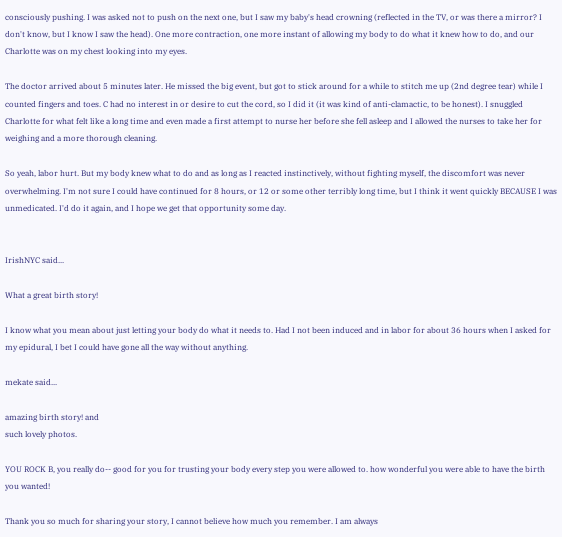consciously pushing. I was asked not to push on the next one, but I saw my baby's head crowning (reflected in the TV, or was there a mirror? I don't know, but I know I saw the head). One more contraction, one more instant of allowing my body to do what it knew how to do, and our Charlotte was on my chest looking into my eyes.

The doctor arrived about 5 minutes later. He missed the big event, but got to stick around for a while to stitch me up (2nd degree tear) while I counted fingers and toes. C had no interest in or desire to cut the cord, so I did it (it was kind of anti-clamactic, to be honest). I snuggled Charlotte for what felt like a long time and even made a first attempt to nurse her before she fell asleep and I allowed the nurses to take her for weighing and a more thorough cleaning.

So yeah, labor hurt. But my body knew what to do and as long as I reacted instinctively, without fighting myself, the discomfort was never overwhelming. I'm not sure I could have continued for 8 hours, or 12 or some other terribly long time, but I think it went quickly BECAUSE I was unmedicated. I'd do it again, and I hope we get that opportunity some day.


IrishNYC said...

What a great birth story!

I know what you mean about just letting your body do what it needs to. Had I not been induced and in labor for about 36 hours when I asked for my epidural, I bet I could have gone all the way without anything.

mekate said...

amazing birth story! and
such lovely photos.

YOU ROCK B, you really do-- good for you for trusting your body every step you were allowed to. how wonderful you were able to have the birth you wanted!

Thank you so much for sharing your story, I cannot believe how much you remember. I am always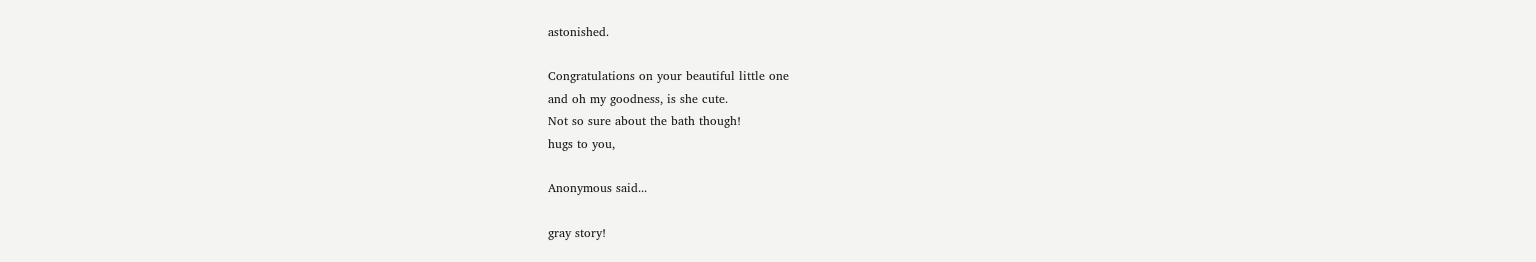astonished.

Congratulations on your beautiful little one
and oh my goodness, is she cute.
Not so sure about the bath though!
hugs to you,

Anonymous said...

gray story!